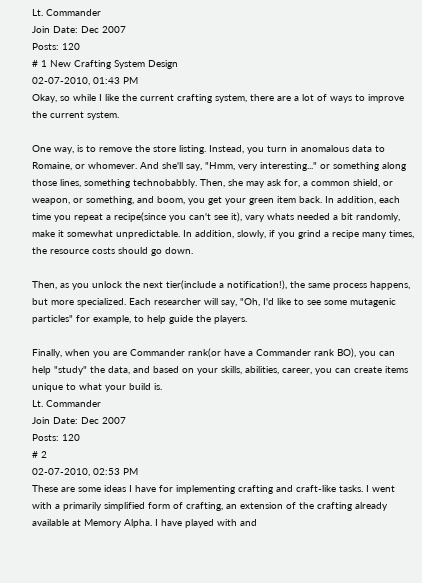Lt. Commander
Join Date: Dec 2007
Posts: 120
# 1 New Crafting System Design
02-07-2010, 01:43 PM
Okay, so while I like the current crafting system, there are a lot of ways to improve the current system.

One way, is to remove the store listing. Instead, you turn in anomalous data to Romaine, or whomever. And she'll say, "Hmm, very interesting..." or something along those lines, something technobabbly. Then, she may ask for, a common shield, or weapon, or something, and boom, you get your green item back. In addition, each time you repeat a recipe(since you can't see it), vary whats needed a bit randomly, make it somewhat unpredictable. In addition, slowly, if you grind a recipe many times, the resource costs should go down.

Then, as you unlock the next tier(include a notification!), the same process happens, but more specialized. Each researcher will say, "Oh, I'd like to see some mutagenic particles" for example, to help guide the players.

Finally, when you are Commander rank(or have a Commander rank BO), you can help "study" the data, and based on your skills, abilities, career, you can create items unique to what your build is.
Lt. Commander
Join Date: Dec 2007
Posts: 120
# 2
02-07-2010, 02:53 PM
These are some ideas I have for implementing crafting and craft-like tasks. I went with a primarily simplified form of crafting, an extension of the crafting already available at Memory Alpha. I have played with and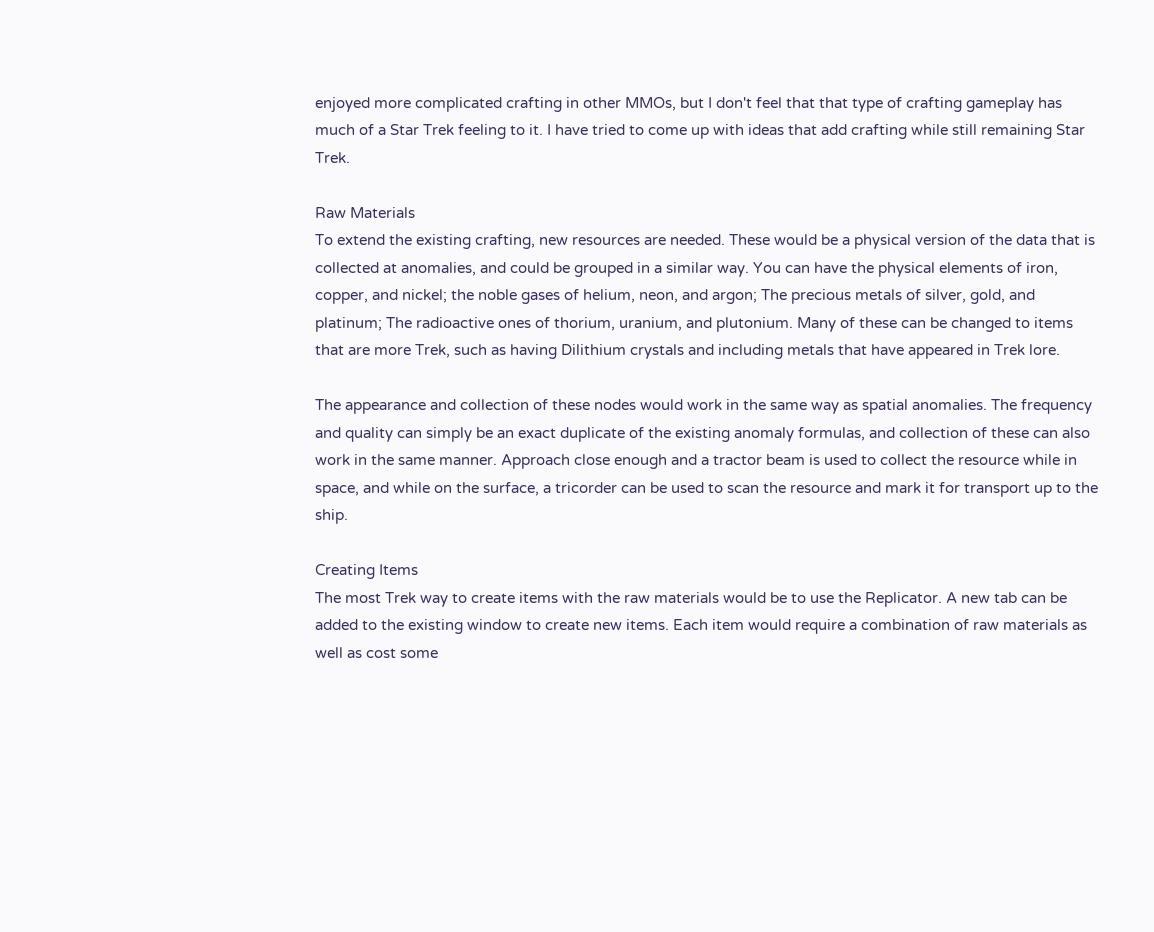enjoyed more complicated crafting in other MMOs, but I don't feel that that type of crafting gameplay has much of a Star Trek feeling to it. I have tried to come up with ideas that add crafting while still remaining Star Trek.

Raw Materials
To extend the existing crafting, new resources are needed. These would be a physical version of the data that is collected at anomalies, and could be grouped in a similar way. You can have the physical elements of iron, copper, and nickel; the noble gases of helium, neon, and argon; The precious metals of silver, gold, and platinum; The radioactive ones of thorium, uranium, and plutonium. Many of these can be changed to items that are more Trek, such as having Dilithium crystals and including metals that have appeared in Trek lore.

The appearance and collection of these nodes would work in the same way as spatial anomalies. The frequency and quality can simply be an exact duplicate of the existing anomaly formulas, and collection of these can also work in the same manner. Approach close enough and a tractor beam is used to collect the resource while in space, and while on the surface, a tricorder can be used to scan the resource and mark it for transport up to the ship.

Creating Items
The most Trek way to create items with the raw materials would be to use the Replicator. A new tab can be added to the existing window to create new items. Each item would require a combination of raw materials as well as cost some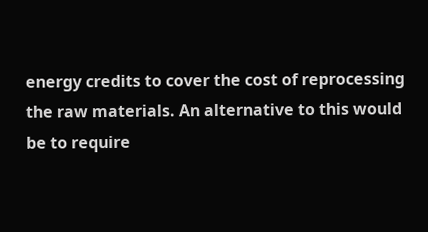energy credits to cover the cost of reprocessing the raw materials. An alternative to this would be to require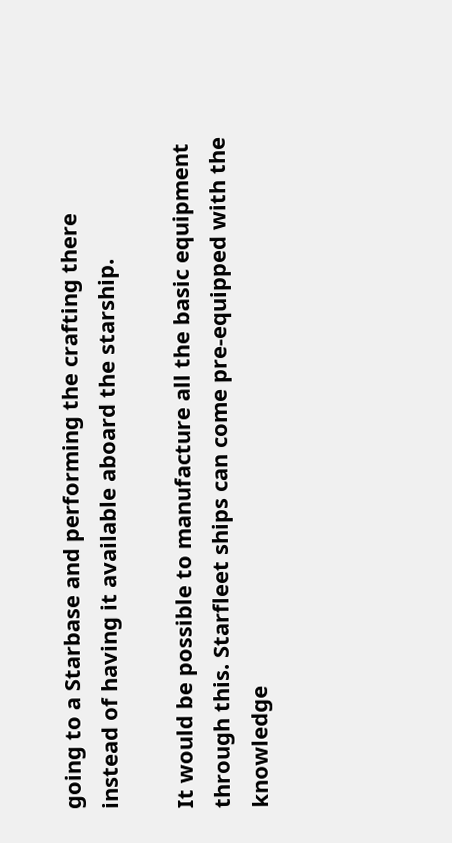going to a Starbase and performing the crafting there instead of having it available aboard the starship.

It would be possible to manufacture all the basic equipment through this. Starfleet ships can come pre-equipped with the knowledge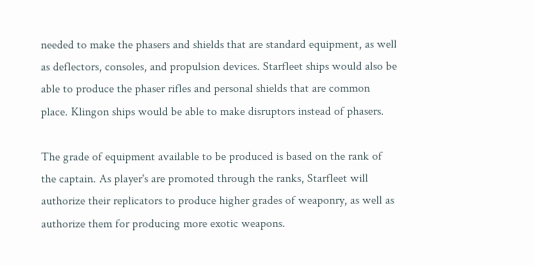needed to make the phasers and shields that are standard equipment, as well as deflectors, consoles, and propulsion devices. Starfleet ships would also be able to produce the phaser rifles and personal shields that are common place. Klingon ships would be able to make disruptors instead of phasers.

The grade of equipment available to be produced is based on the rank of the captain. As player's are promoted through the ranks, Starfleet will authorize their replicators to produce higher grades of weaponry, as well as authorize them for producing more exotic weapons.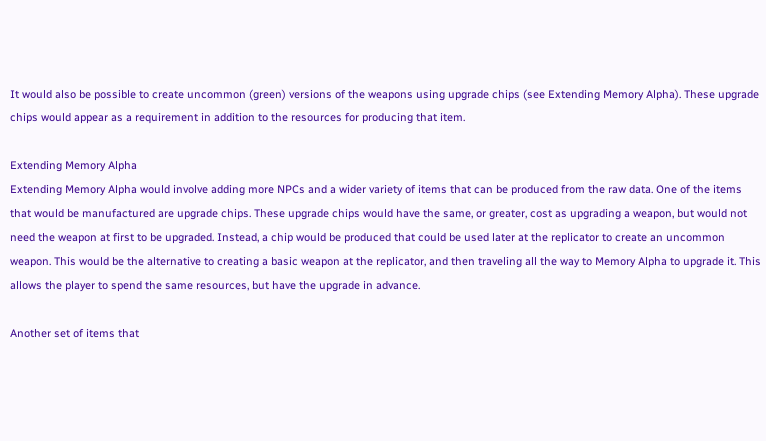It would also be possible to create uncommon (green) versions of the weapons using upgrade chips (see Extending Memory Alpha). These upgrade chips would appear as a requirement in addition to the resources for producing that item.

Extending Memory Alpha
Extending Memory Alpha would involve adding more NPCs and a wider variety of items that can be produced from the raw data. One of the items that would be manufactured are upgrade chips. These upgrade chips would have the same, or greater, cost as upgrading a weapon, but would not need the weapon at first to be upgraded. Instead, a chip would be produced that could be used later at the replicator to create an uncommon weapon. This would be the alternative to creating a basic weapon at the replicator, and then traveling all the way to Memory Alpha to upgrade it. This allows the player to spend the same resources, but have the upgrade in advance.

Another set of items that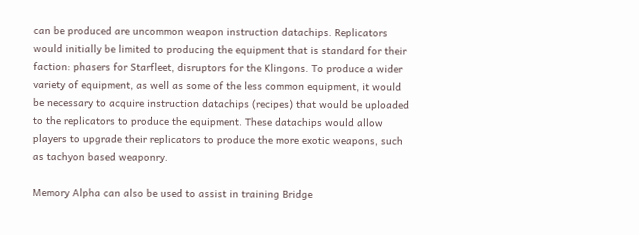can be produced are uncommon weapon instruction datachips. Replicators would initially be limited to producing the equipment that is standard for their faction: phasers for Starfleet, disruptors for the Klingons. To produce a wider variety of equipment, as well as some of the less common equipment, it would be necessary to acquire instruction datachips (recipes) that would be uploaded to the replicators to produce the equipment. These datachips would allow players to upgrade their replicators to produce the more exotic weapons, such as tachyon based weaponry.

Memory Alpha can also be used to assist in training Bridge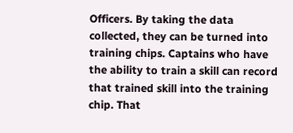Officers. By taking the data collected, they can be turned into training chips. Captains who have the ability to train a skill can record that trained skill into the training chip. That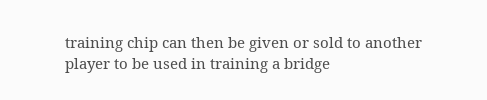training chip can then be given or sold to another player to be used in training a bridge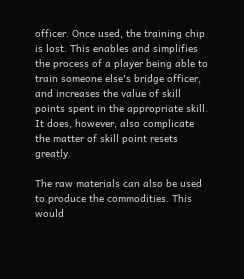officer. Once used, the training chip is lost. This enables and simplifies the process of a player being able to train someone else's bridge officer, and increases the value of skill points spent in the appropriate skill. It does, however, also complicate the matter of skill point resets greatly.

The raw materials can also be used to produce the commodities. This would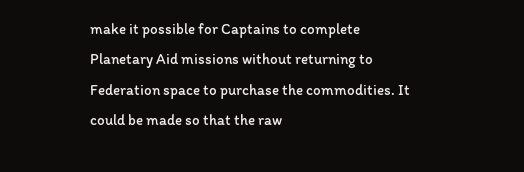make it possible for Captains to complete Planetary Aid missions without returning to Federation space to purchase the commodities. It could be made so that the raw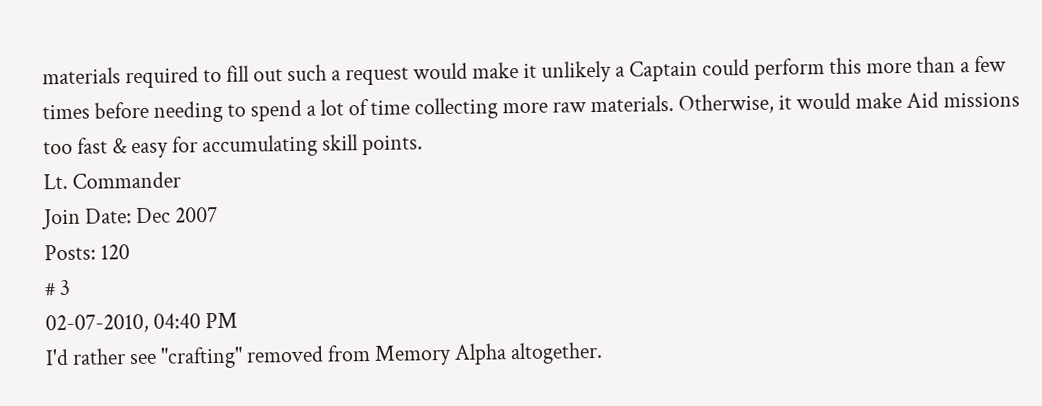materials required to fill out such a request would make it unlikely a Captain could perform this more than a few times before needing to spend a lot of time collecting more raw materials. Otherwise, it would make Aid missions too fast & easy for accumulating skill points.
Lt. Commander
Join Date: Dec 2007
Posts: 120
# 3
02-07-2010, 04:40 PM
I'd rather see "crafting" removed from Memory Alpha altogether.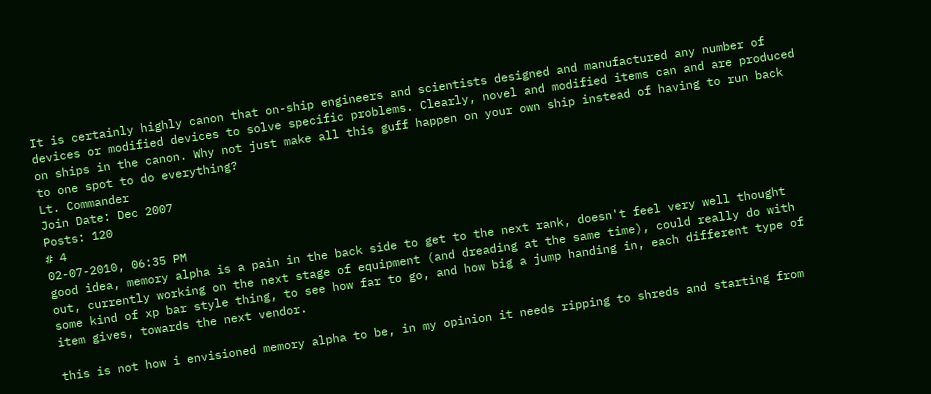It is certainly highly canon that on-ship engineers and scientists designed and manufactured any number of devices or modified devices to solve specific problems. Clearly, novel and modified items can and are produced on ships in the canon. Why not just make all this guff happen on your own ship instead of having to run back to one spot to do everything?
Lt. Commander
Join Date: Dec 2007
Posts: 120
# 4
02-07-2010, 06:35 PM
good idea, memory alpha is a pain in the back side to get to the next rank, doesn't feel very well thought out, currently working on the next stage of equipment (and dreading at the same time), could really do with some kind of xp bar style thing, to see how far to go, and how big a jump handing in, each different type of item gives, towards the next vendor.

this is not how i envisioned memory alpha to be, in my opinion it needs ripping to shreds and starting from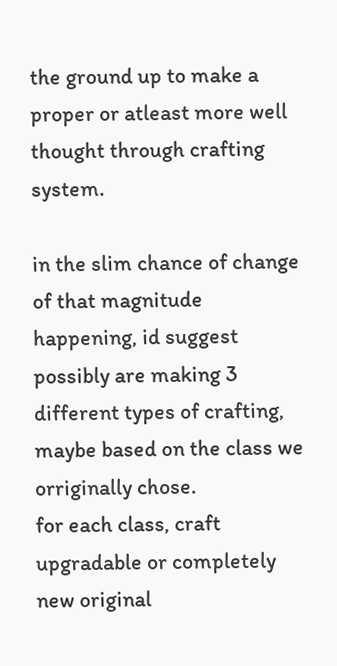the ground up to make a proper or atleast more well thought through crafting system.

in the slim chance of change of that magnitude happening, id suggest possibly are making 3 different types of crafting, maybe based on the class we orriginally chose.
for each class, craft upgradable or completely new original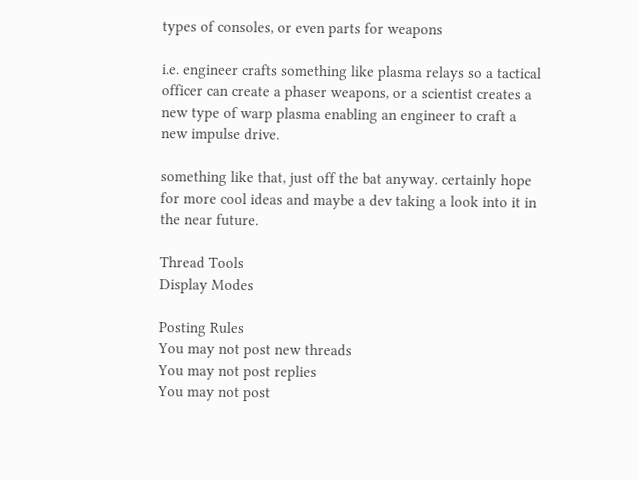types of consoles, or even parts for weapons

i.e. engineer crafts something like plasma relays so a tactical officer can create a phaser weapons, or a scientist creates a new type of warp plasma enabling an engineer to craft a new impulse drive.

something like that, just off the bat anyway. certainly hope for more cool ideas and maybe a dev taking a look into it in the near future.

Thread Tools
Display Modes

Posting Rules
You may not post new threads
You may not post replies
You may not post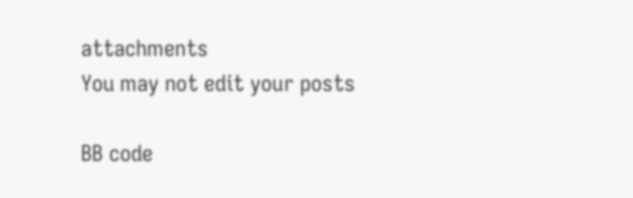attachments
You may not edit your posts

BB code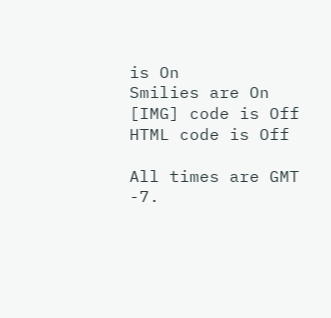is On
Smilies are On
[IMG] code is Off
HTML code is Off

All times are GMT -7.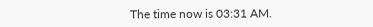The time now is 03:31 AM.